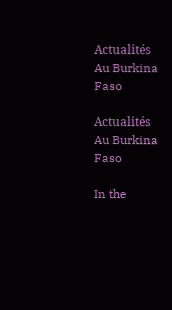Actualités Au Burkina Faso

Actualités Au Burkina Faso

In the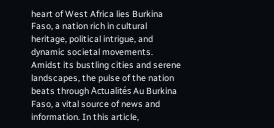heart of West Africa lies Burkina Faso, a nation rich in cultural heritage, political intrigue, and dynamic societal movements. Amidst its bustling cities and serene landscapes, the pulse of the nation beats through Actualités Au Burkina Faso, a vital source of news and information. In this article,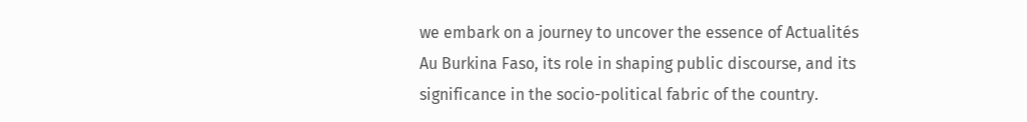we embark on a journey to uncover the essence of Actualités Au Burkina Faso, its role in shaping public discourse, and its significance in the socio-political fabric of the country.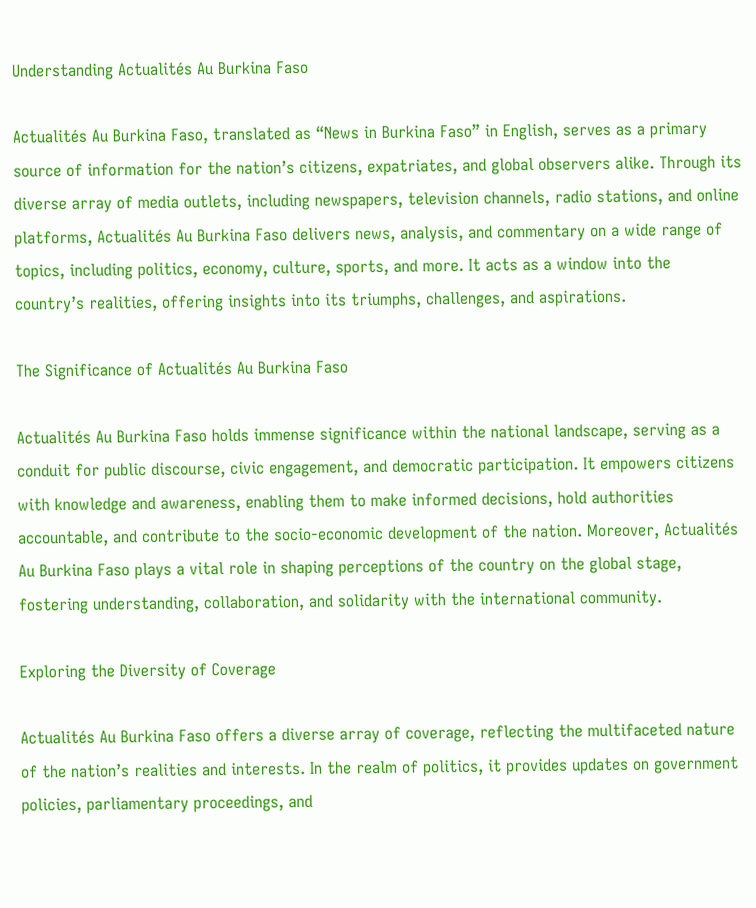Understanding Actualités Au Burkina Faso

Actualités Au Burkina Faso, translated as “News in Burkina Faso” in English, serves as a primary source of information for the nation’s citizens, expatriates, and global observers alike. Through its diverse array of media outlets, including newspapers, television channels, radio stations, and online platforms, Actualités Au Burkina Faso delivers news, analysis, and commentary on a wide range of topics, including politics, economy, culture, sports, and more. It acts as a window into the country’s realities, offering insights into its triumphs, challenges, and aspirations.

The Significance of Actualités Au Burkina Faso

Actualités Au Burkina Faso holds immense significance within the national landscape, serving as a conduit for public discourse, civic engagement, and democratic participation. It empowers citizens with knowledge and awareness, enabling them to make informed decisions, hold authorities accountable, and contribute to the socio-economic development of the nation. Moreover, Actualités Au Burkina Faso plays a vital role in shaping perceptions of the country on the global stage, fostering understanding, collaboration, and solidarity with the international community.

Exploring the Diversity of Coverage

Actualités Au Burkina Faso offers a diverse array of coverage, reflecting the multifaceted nature of the nation’s realities and interests. In the realm of politics, it provides updates on government policies, parliamentary proceedings, and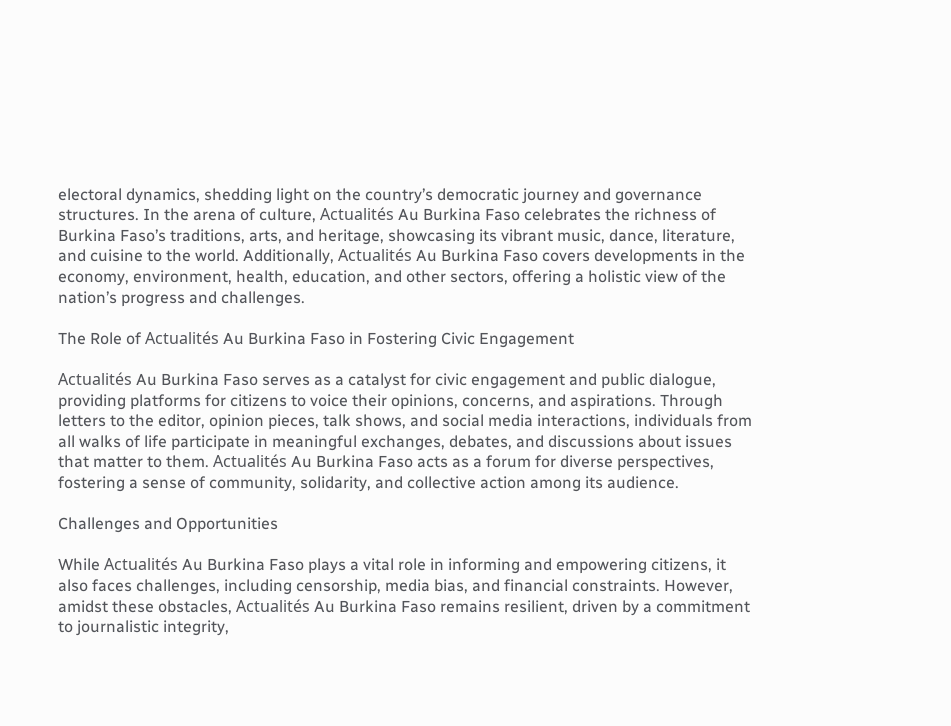electoral dynamics, shedding light on the country’s democratic journey and governance structures. In the arena of culture, Actualités Au Burkina Faso celebrates the richness of Burkina Faso’s traditions, arts, and heritage, showcasing its vibrant music, dance, literature, and cuisine to the world. Additionally, Actualités Au Burkina Faso covers developments in the economy, environment, health, education, and other sectors, offering a holistic view of the nation’s progress and challenges.

The Role of Actualités Au Burkina Faso in Fostering Civic Engagement

Actualités Au Burkina Faso serves as a catalyst for civic engagement and public dialogue, providing platforms for citizens to voice their opinions, concerns, and aspirations. Through letters to the editor, opinion pieces, talk shows, and social media interactions, individuals from all walks of life participate in meaningful exchanges, debates, and discussions about issues that matter to them. Actualités Au Burkina Faso acts as a forum for diverse perspectives, fostering a sense of community, solidarity, and collective action among its audience.

Challenges and Opportunities

While Actualités Au Burkina Faso plays a vital role in informing and empowering citizens, it also faces challenges, including censorship, media bias, and financial constraints. However, amidst these obstacles, Actualités Au Burkina Faso remains resilient, driven by a commitment to journalistic integrity,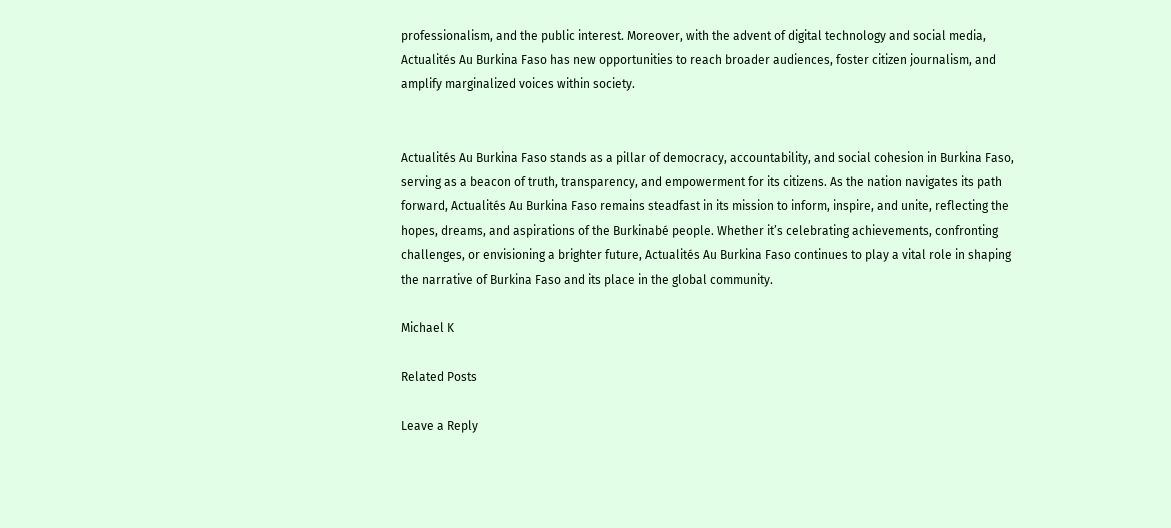professionalism, and the public interest. Moreover, with the advent of digital technology and social media, Actualités Au Burkina Faso has new opportunities to reach broader audiences, foster citizen journalism, and amplify marginalized voices within society.


Actualités Au Burkina Faso stands as a pillar of democracy, accountability, and social cohesion in Burkina Faso, serving as a beacon of truth, transparency, and empowerment for its citizens. As the nation navigates its path forward, Actualités Au Burkina Faso remains steadfast in its mission to inform, inspire, and unite, reflecting the hopes, dreams, and aspirations of the Burkinabé people. Whether it’s celebrating achievements, confronting challenges, or envisioning a brighter future, Actualités Au Burkina Faso continues to play a vital role in shaping the narrative of Burkina Faso and its place in the global community.

Michael K

Related Posts

Leave a Reply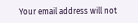Your email address will not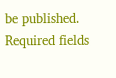be published. Required fields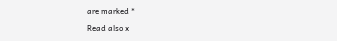are marked *

Read also x